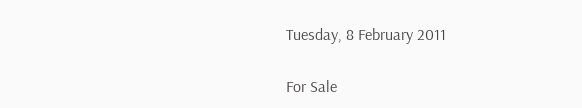Tuesday, 8 February 2011

For Sale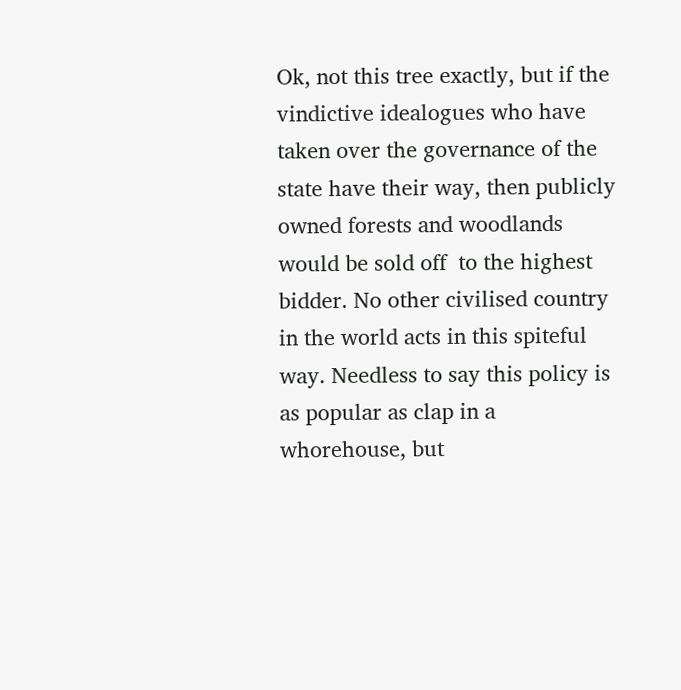Ok, not this tree exactly, but if the vindictive idealogues who have taken over the governance of the state have their way, then publicly owned forests and woodlands would be sold off  to the highest bidder. No other civilised country in the world acts in this spiteful way. Needless to say this policy is as popular as clap in a whorehouse, but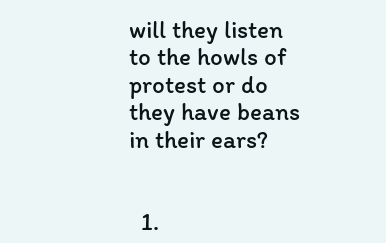will they listen to the howls of protest or do they have beans in their ears?


  1.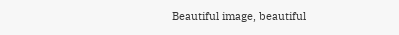Beautiful image, beautiful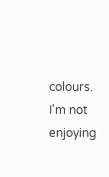colours. I'm not enjoying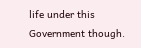life under this Government though.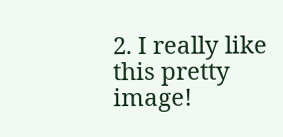2. I really like this pretty image!